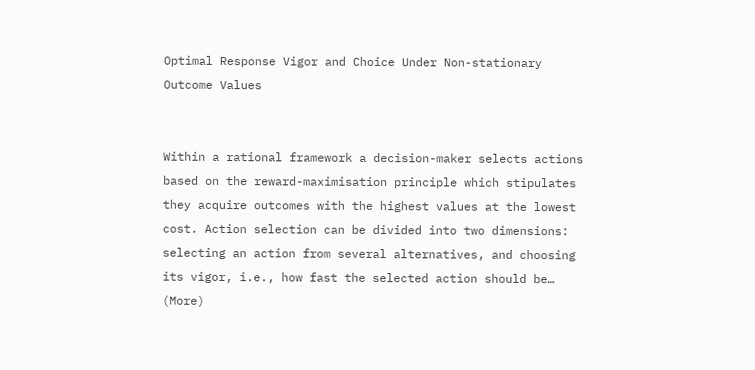Optimal Response Vigor and Choice Under Non-stationary Outcome Values


Within a rational framework a decision-maker selects actions based on the reward-maximisation principle which stipulates they acquire outcomes with the highest values at the lowest cost. Action selection can be divided into two dimensions: selecting an action from several alternatives, and choosing its vigor, i.e., how fast the selected action should be… (More)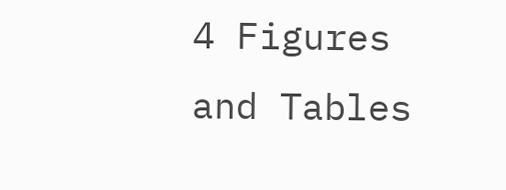4 Figures and Tables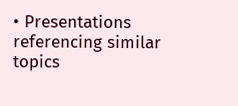• Presentations referencing similar topics